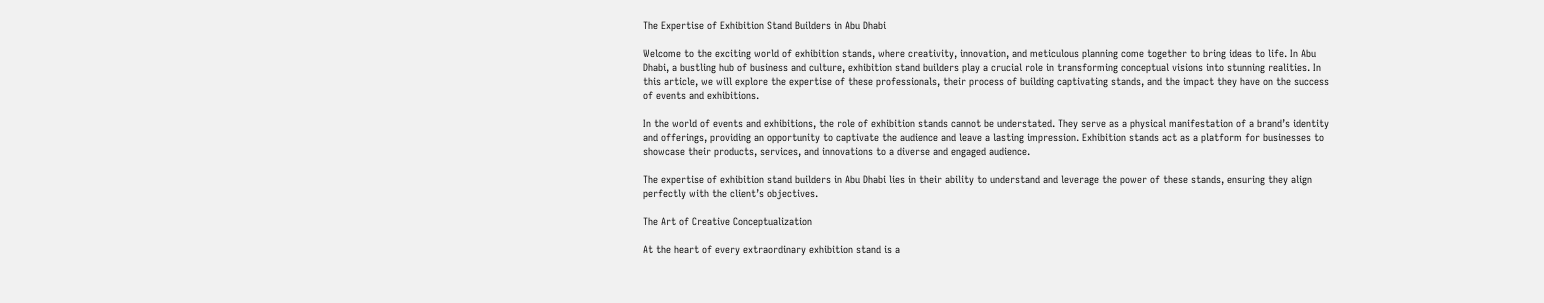The Expertise of Exhibition Stand Builders in Abu Dhabi

Welcome to the exciting world of exhibition stands, where creativity, innovation, and meticulous planning come together to bring ideas to life. In Abu Dhabi, a bustling hub of business and culture, exhibition stand builders play a crucial role in transforming conceptual visions into stunning realities. In this article, we will explore the expertise of these professionals, their process of building captivating stands, and the impact they have on the success of events and exhibitions.

In the world of events and exhibitions, the role of exhibition stands cannot be understated. They serve as a physical manifestation of a brand’s identity and offerings, providing an opportunity to captivate the audience and leave a lasting impression. Exhibition stands act as a platform for businesses to showcase their products, services, and innovations to a diverse and engaged audience.

The expertise of exhibition stand builders in Abu Dhabi lies in their ability to understand and leverage the power of these stands, ensuring they align perfectly with the client’s objectives.

The Art of Creative Conceptualization

At the heart of every extraordinary exhibition stand is a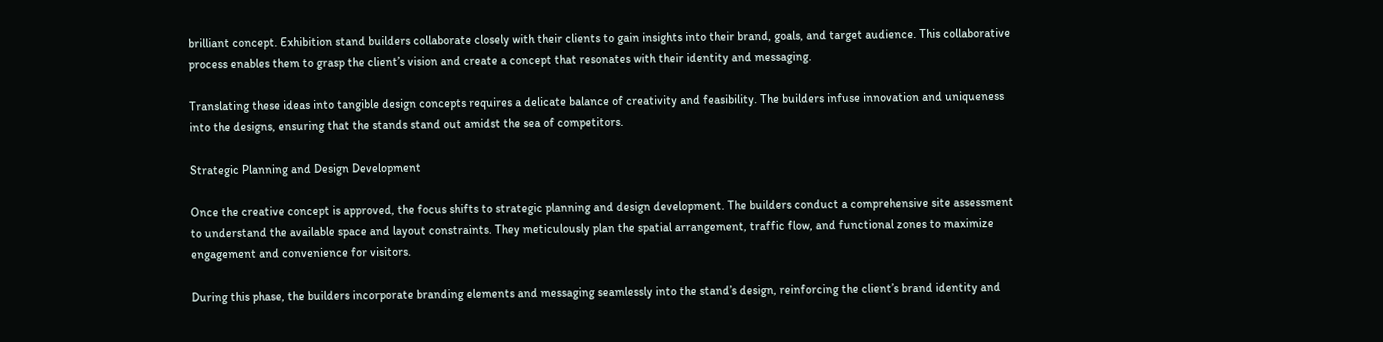brilliant concept. Exhibition stand builders collaborate closely with their clients to gain insights into their brand, goals, and target audience. This collaborative process enables them to grasp the client’s vision and create a concept that resonates with their identity and messaging.

Translating these ideas into tangible design concepts requires a delicate balance of creativity and feasibility. The builders infuse innovation and uniqueness into the designs, ensuring that the stands stand out amidst the sea of competitors.

Strategic Planning and Design Development

Once the creative concept is approved, the focus shifts to strategic planning and design development. The builders conduct a comprehensive site assessment to understand the available space and layout constraints. They meticulously plan the spatial arrangement, traffic flow, and functional zones to maximize engagement and convenience for visitors.

During this phase, the builders incorporate branding elements and messaging seamlessly into the stand’s design, reinforcing the client’s brand identity and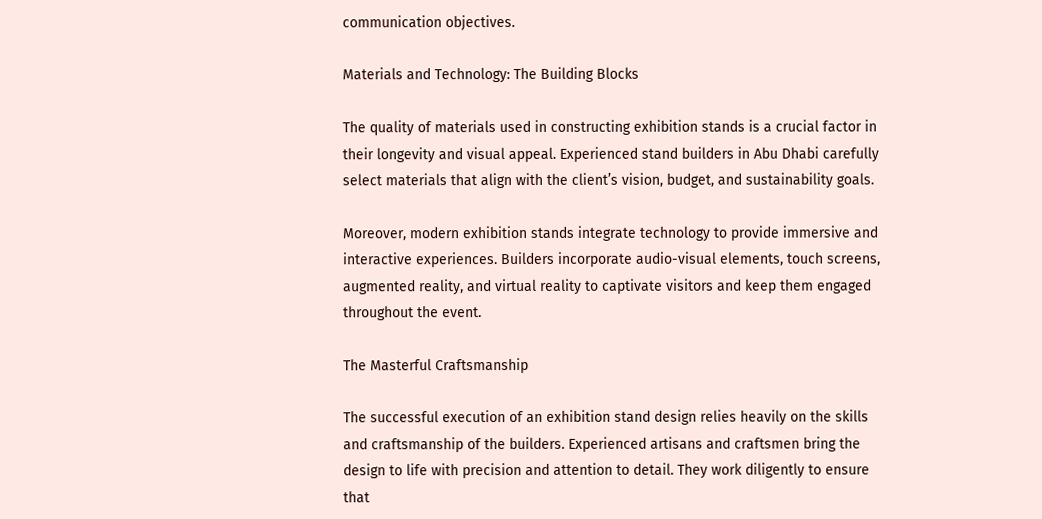communication objectives.

Materials and Technology: The Building Blocks

The quality of materials used in constructing exhibition stands is a crucial factor in their longevity and visual appeal. Experienced stand builders in Abu Dhabi carefully select materials that align with the client’s vision, budget, and sustainability goals.

Moreover, modern exhibition stands integrate technology to provide immersive and interactive experiences. Builders incorporate audio-visual elements, touch screens, augmented reality, and virtual reality to captivate visitors and keep them engaged throughout the event.

The Masterful Craftsmanship

The successful execution of an exhibition stand design relies heavily on the skills and craftsmanship of the builders. Experienced artisans and craftsmen bring the design to life with precision and attention to detail. They work diligently to ensure that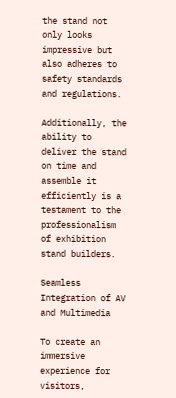the stand not only looks impressive but also adheres to safety standards and regulations.

Additionally, the ability to deliver the stand on time and assemble it efficiently is a testament to the professionalism of exhibition stand builders.

Seamless Integration of AV and Multimedia

To create an immersive experience for visitors,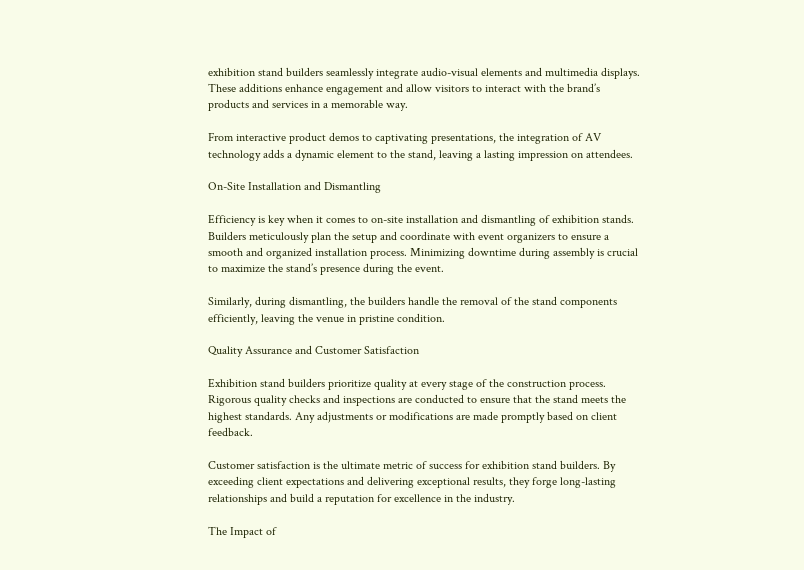exhibition stand builders seamlessly integrate audio-visual elements and multimedia displays. These additions enhance engagement and allow visitors to interact with the brand’s products and services in a memorable way.

From interactive product demos to captivating presentations, the integration of AV technology adds a dynamic element to the stand, leaving a lasting impression on attendees.

On-Site Installation and Dismantling

Efficiency is key when it comes to on-site installation and dismantling of exhibition stands. Builders meticulously plan the setup and coordinate with event organizers to ensure a smooth and organized installation process. Minimizing downtime during assembly is crucial to maximize the stand’s presence during the event.

Similarly, during dismantling, the builders handle the removal of the stand components efficiently, leaving the venue in pristine condition.

Quality Assurance and Customer Satisfaction

Exhibition stand builders prioritize quality at every stage of the construction process. Rigorous quality checks and inspections are conducted to ensure that the stand meets the highest standards. Any adjustments or modifications are made promptly based on client feedback.

Customer satisfaction is the ultimate metric of success for exhibition stand builders. By exceeding client expectations and delivering exceptional results, they forge long-lasting relationships and build a reputation for excellence in the industry.

The Impact of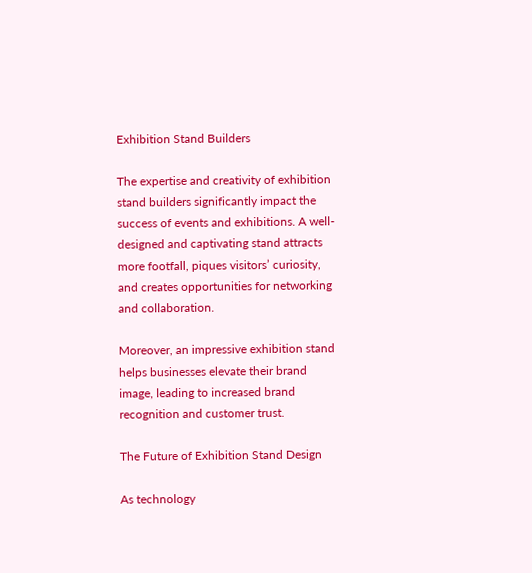Exhibition Stand Builders

The expertise and creativity of exhibition stand builders significantly impact the success of events and exhibitions. A well-designed and captivating stand attracts more footfall, piques visitors’ curiosity, and creates opportunities for networking and collaboration.

Moreover, an impressive exhibition stand helps businesses elevate their brand image, leading to increased brand recognition and customer trust.

The Future of Exhibition Stand Design

As technology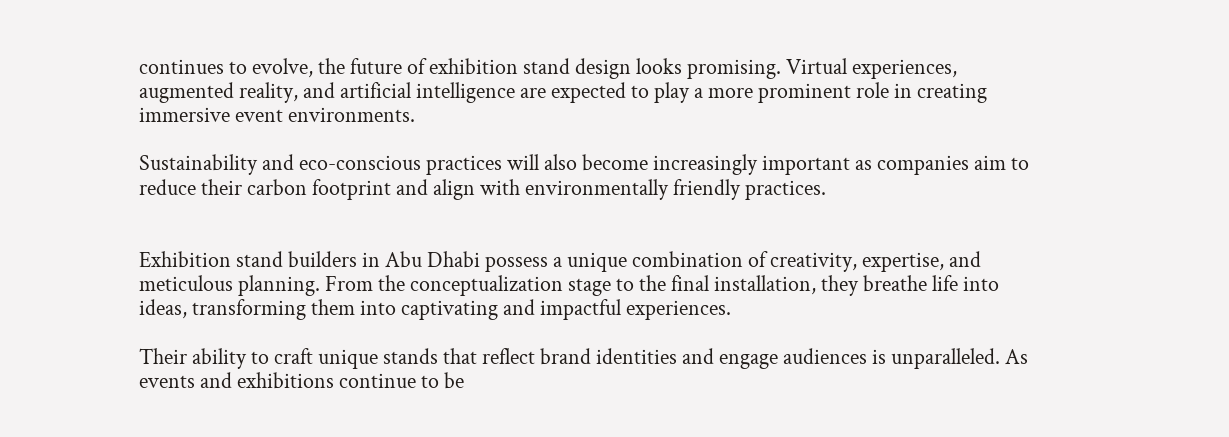continues to evolve, the future of exhibition stand design looks promising. Virtual experiences, augmented reality, and artificial intelligence are expected to play a more prominent role in creating immersive event environments.

Sustainability and eco-conscious practices will also become increasingly important as companies aim to reduce their carbon footprint and align with environmentally friendly practices.


Exhibition stand builders in Abu Dhabi possess a unique combination of creativity, expertise, and meticulous planning. From the conceptualization stage to the final installation, they breathe life into ideas, transforming them into captivating and impactful experiences.

Their ability to craft unique stands that reflect brand identities and engage audiences is unparalleled. As events and exhibitions continue to be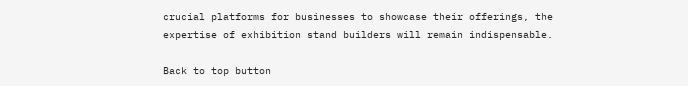crucial platforms for businesses to showcase their offerings, the expertise of exhibition stand builders will remain indispensable.

Back to top button